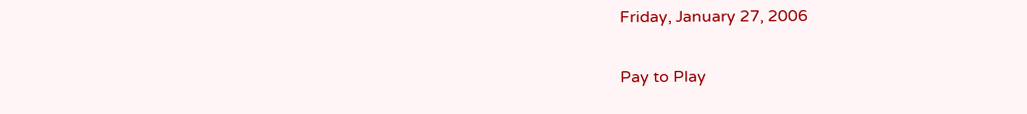Friday, January 27, 2006

Pay to Play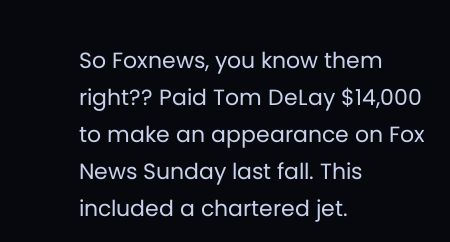So Foxnews, you know them right?? Paid Tom DeLay $14,000 to make an appearance on Fox News Sunday last fall. This included a chartered jet.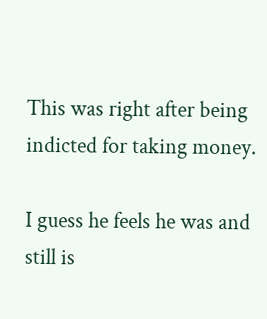This was right after being indicted for taking money.

I guess he feels he was and still is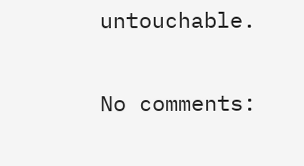untouchable.

No comments: